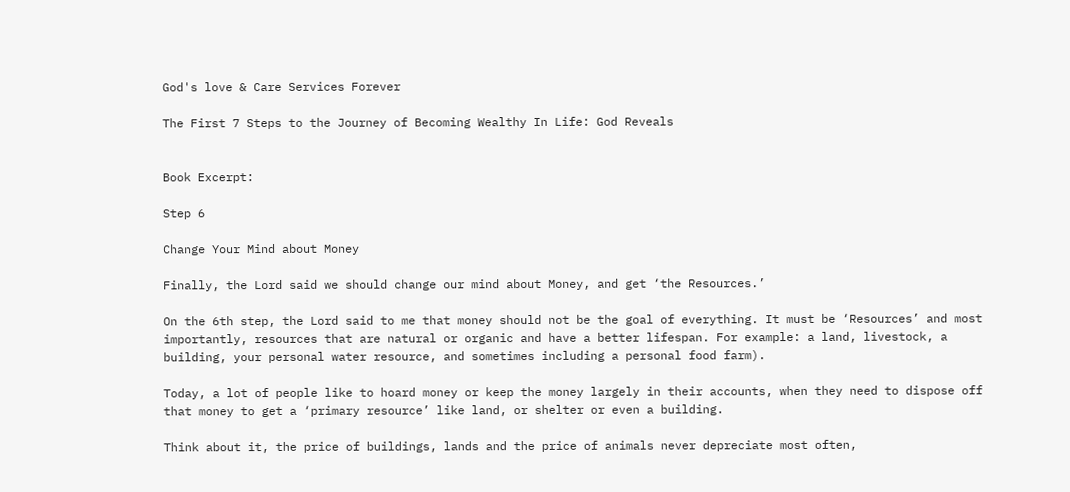God's love & Care Services Forever

The First 7 Steps to the Journey of Becoming Wealthy In Life: God Reveals


Book Excerpt:

Step 6

Change Your Mind about Money

Finally, the Lord said we should change our mind about Money, and get ‘the Resources.’

On the 6th step, the Lord said to me that money should not be the goal of everything. It must be ‘Resources’ and most importantly, resources that are natural or organic and have a better lifespan. For example: a land, livestock, a building, your personal water resource, and sometimes including a personal food farm).

Today, a lot of people like to hoard money or keep the money largely in their accounts, when they need to dispose off that money to get a ‘primary resource’ like land, or shelter or even a building.

Think about it, the price of buildings, lands and the price of animals never depreciate most often,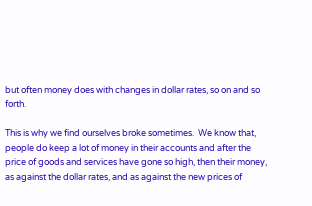but often money does with changes in dollar rates, so on and so forth.

This is why we find ourselves broke sometimes.  We know that, people do keep a lot of money in their accounts and after the price of goods and services have gone so high, then their money, as against the dollar rates, and as against the new prices of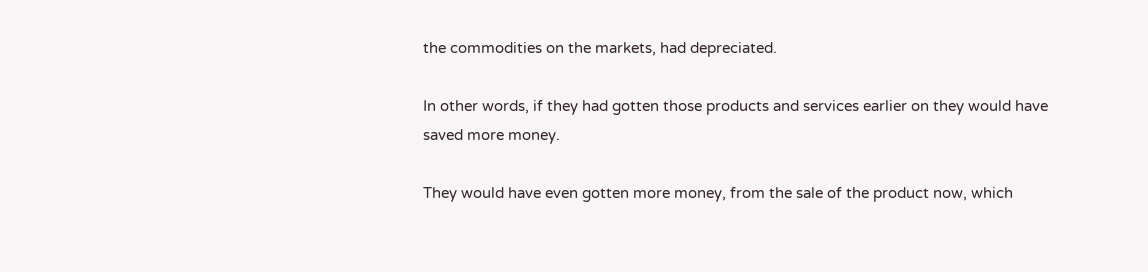the commodities on the markets, had depreciated.

In other words, if they had gotten those products and services earlier on they would have saved more money.

They would have even gotten more money, from the sale of the product now, which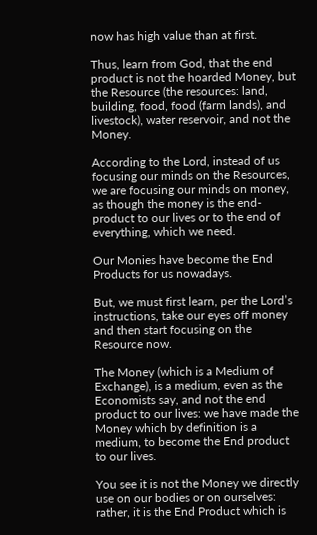now has high value than at first.

Thus, learn from God, that the end product is not the hoarded Money, but the Resource (the resources: land, building, food, food (farm lands), and livestock), water reservoir, and not the Money.

According to the Lord, instead of us focusing our minds on the Resources, we are focusing our minds on money, as though the money is the end-product to our lives or to the end of everything, which we need.

Our Monies have become the End Products for us nowadays.

But, we must first learn, per the Lord’s instructions, take our eyes off money and then start focusing on the Resource now.

The Money (which is a Medium of Exchange), is a medium, even as the Economists say, and not the end product to our lives: we have made the Money which by definition is a medium, to become the End product to our lives.

You see it is not the Money we directly use on our bodies or on ourselves: rather, it is the End Product which is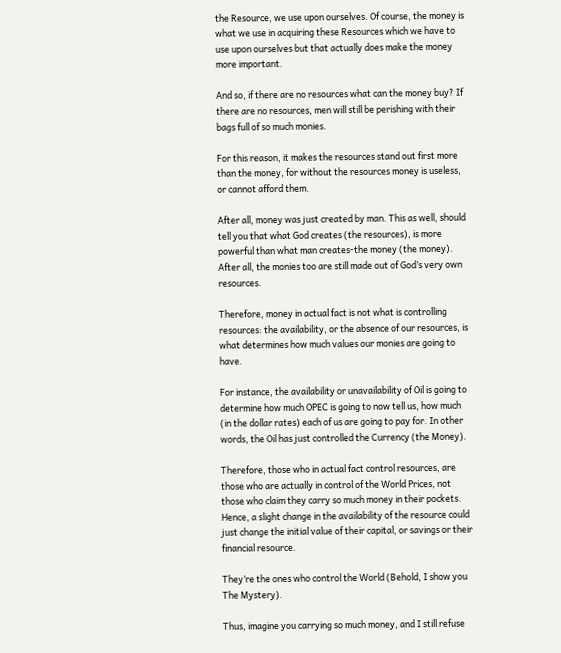the Resource, we use upon ourselves. Of course, the money is what we use in acquiring these Resources which we have to use upon ourselves but that actually does make the money more important.

And so, if there are no resources what can the money buy? If there are no resources, men will still be perishing with their bags full of so much monies.

For this reason, it makes the resources stand out first more than the money, for without the resources money is useless, or cannot afford them.

After all, money was just created by man. This as well, should tell you that what God creates (the resources), is more powerful than what man creates-the money (the money). After all, the monies too are still made out of God’s very own resources.

Therefore, money in actual fact is not what is controlling resources: the availability, or the absence of our resources, is what determines how much values our monies are going to have.

For instance, the availability or unavailability of Oil is going to determine how much OPEC is going to now tell us, how much (in the dollar rates) each of us are going to pay for. In other words, the Oil has just controlled the Currency (the Money).

Therefore, those who in actual fact control resources, are those who are actually in control of the World Prices, not those who claim they carry so much money in their pockets. Hence, a slight change in the availability of the resource could just change the initial value of their capital, or savings or their financial resource.

They’re the ones who control the World (Behold, I show you The Mystery).

Thus, imagine you carrying so much money, and I still refuse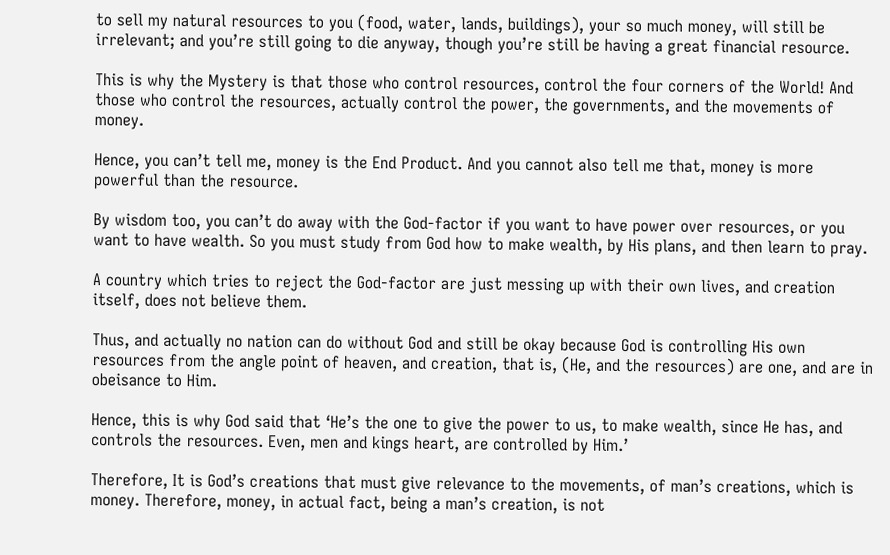to sell my natural resources to you (food, water, lands, buildings), your so much money, will still be irrelevant; and you’re still going to die anyway, though you’re still be having a great financial resource.

This is why the Mystery is that those who control resources, control the four corners of the World! And those who control the resources, actually control the power, the governments, and the movements of money.

Hence, you can’t tell me, money is the End Product. And you cannot also tell me that, money is more powerful than the resource.

By wisdom too, you can’t do away with the God-factor if you want to have power over resources, or you want to have wealth. So you must study from God how to make wealth, by His plans, and then learn to pray.

A country which tries to reject the God-factor are just messing up with their own lives, and creation itself, does not believe them.

Thus, and actually no nation can do without God and still be okay because God is controlling His own resources from the angle point of heaven, and creation, that is, (He, and the resources) are one, and are in obeisance to Him.

Hence, this is why God said that ‘He’s the one to give the power to us, to make wealth, since He has, and controls the resources. Even, men and kings heart, are controlled by Him.’

Therefore, It is God’s creations that must give relevance to the movements, of man’s creations, which is money. Therefore, money, in actual fact, being a man’s creation, is not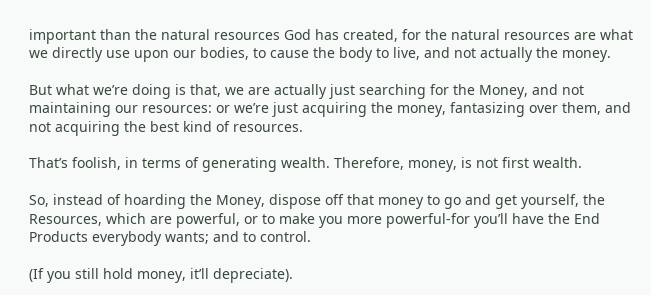important than the natural resources God has created, for the natural resources are what we directly use upon our bodies, to cause the body to live, and not actually the money.

But what we’re doing is that, we are actually just searching for the Money, and not maintaining our resources: or we’re just acquiring the money, fantasizing over them, and not acquiring the best kind of resources.

That’s foolish, in terms of generating wealth. Therefore, money, is not first wealth.

So, instead of hoarding the Money, dispose off that money to go and get yourself, the Resources, which are powerful, or to make you more powerful-for you’ll have the End Products everybody wants; and to control.

(If you still hold money, it’ll depreciate).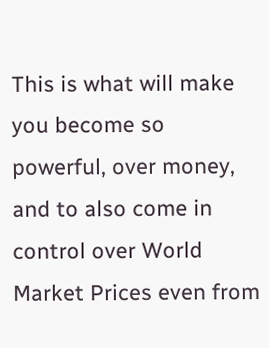This is what will make you become so powerful, over money, and to also come in control over World Market Prices even from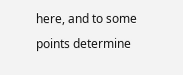here, and to some points determine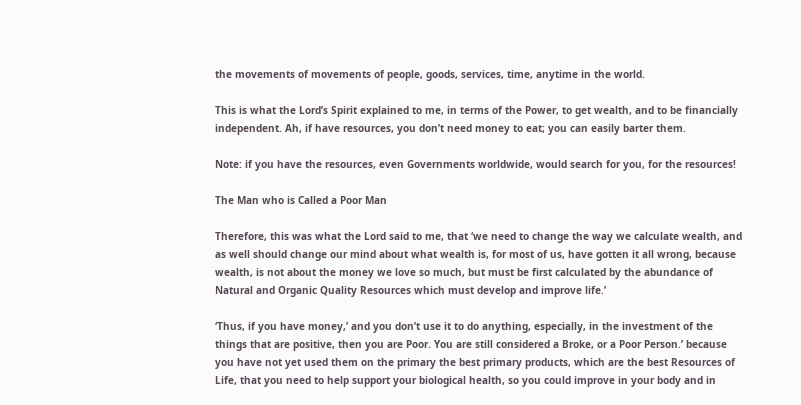the movements of movements of people, goods, services, time, anytime in the world.

This is what the Lord’s Spirit explained to me, in terms of the Power, to get wealth, and to be financially independent. Ah, if have resources, you don’t need money to eat; you can easily barter them.

Note: if you have the resources, even Governments worldwide, would search for you, for the resources!

The Man who is Called a Poor Man

Therefore, this was what the Lord said to me, that ‘we need to change the way we calculate wealth, and as well should change our mind about what wealth is, for most of us, have gotten it all wrong, because wealth, is not about the money we love so much, but must be first calculated by the abundance of Natural and Organic Quality Resources which must develop and improve life.’

‘Thus, if you have money,’ and you don’t use it to do anything, especially, in the investment of the things that are positive, then you are Poor. You are still considered a Broke, or a Poor Person.’ because you have not yet used them on the primary the best primary products, which are the best Resources of Life, that you need to help support your biological health, so you could improve in your body and in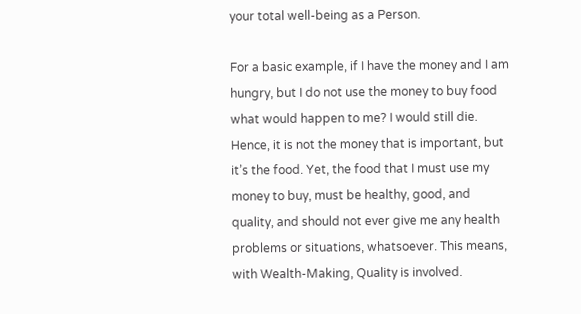your total well-being as a Person.

For a basic example, if I have the money and I am hungry, but I do not use the money to buy food what would happen to me? I would still die. Hence, it is not the money that is important, but it’s the food. Yet, the food that I must use my money to buy, must be healthy, good, and quality, and should not ever give me any health problems or situations, whatsoever. This means, with Wealth-Making, Quality is involved.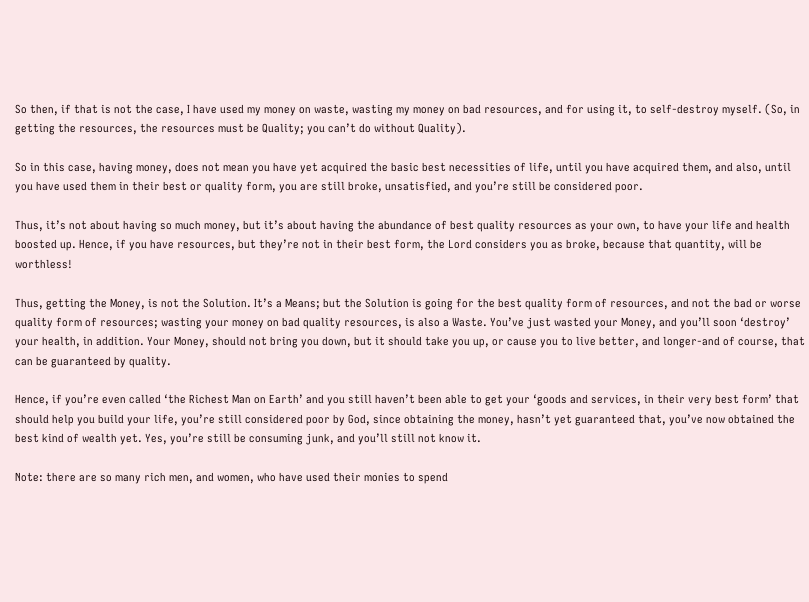So then, if that is not the case, I have used my money on waste, wasting my money on bad resources, and for using it, to self-destroy myself. (So, in getting the resources, the resources must be Quality; you can’t do without Quality).

So in this case, having money, does not mean you have yet acquired the basic best necessities of life, until you have acquired them, and also, until you have used them in their best or quality form, you are still broke, unsatisfied, and you’re still be considered poor.

Thus, it’s not about having so much money, but it’s about having the abundance of best quality resources as your own, to have your life and health boosted up. Hence, if you have resources, but they’re not in their best form, the Lord considers you as broke, because that quantity, will be worthless!

Thus, getting the Money, is not the Solution. It’s a Means; but the Solution is going for the best quality form of resources, and not the bad or worse quality form of resources; wasting your money on bad quality resources, is also a Waste. You’ve just wasted your Money, and you’ll soon ‘destroy’ your health, in addition. Your Money, should not bring you down, but it should take you up, or cause you to live better, and longer-and of course, that can be guaranteed by quality.

Hence, if you’re even called ‘the Richest Man on Earth’ and you still haven’t been able to get your ‘goods and services, in their very best form’ that should help you build your life, you’re still considered poor by God, since obtaining the money, hasn’t yet guaranteed that, you’ve now obtained the best kind of wealth yet. Yes, you’re still be consuming junk, and you’ll still not know it.

Note: there are so many rich men, and women, who have used their monies to spend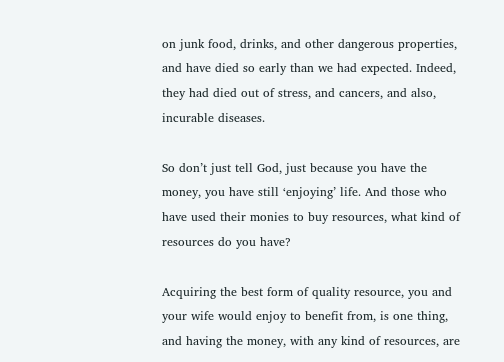on junk food, drinks, and other dangerous properties, and have died so early than we had expected. Indeed, they had died out of stress, and cancers, and also, incurable diseases.

So don’t just tell God, just because you have the money, you have still ‘enjoying’ life. And those who have used their monies to buy resources, what kind of resources do you have?

Acquiring the best form of quality resource, you and your wife would enjoy to benefit from, is one thing, and having the money, with any kind of resources, are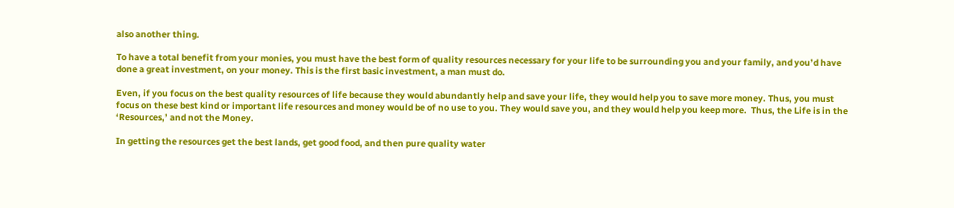also another thing.

To have a total benefit from your monies, you must have the best form of quality resources necessary for your life to be surrounding you and your family, and you’d have done a great investment, on your money. This is the first basic investment, a man must do.

Even, if you focus on the best quality resources of life because they would abundantly help and save your life, they would help you to save more money. Thus, you must focus on these best kind or important life resources and money would be of no use to you. They would save you, and they would help you keep more.  Thus, the Life is in the ‘Resources,’ and not the Money.

In getting the resources get the best lands, get good food, and then pure quality water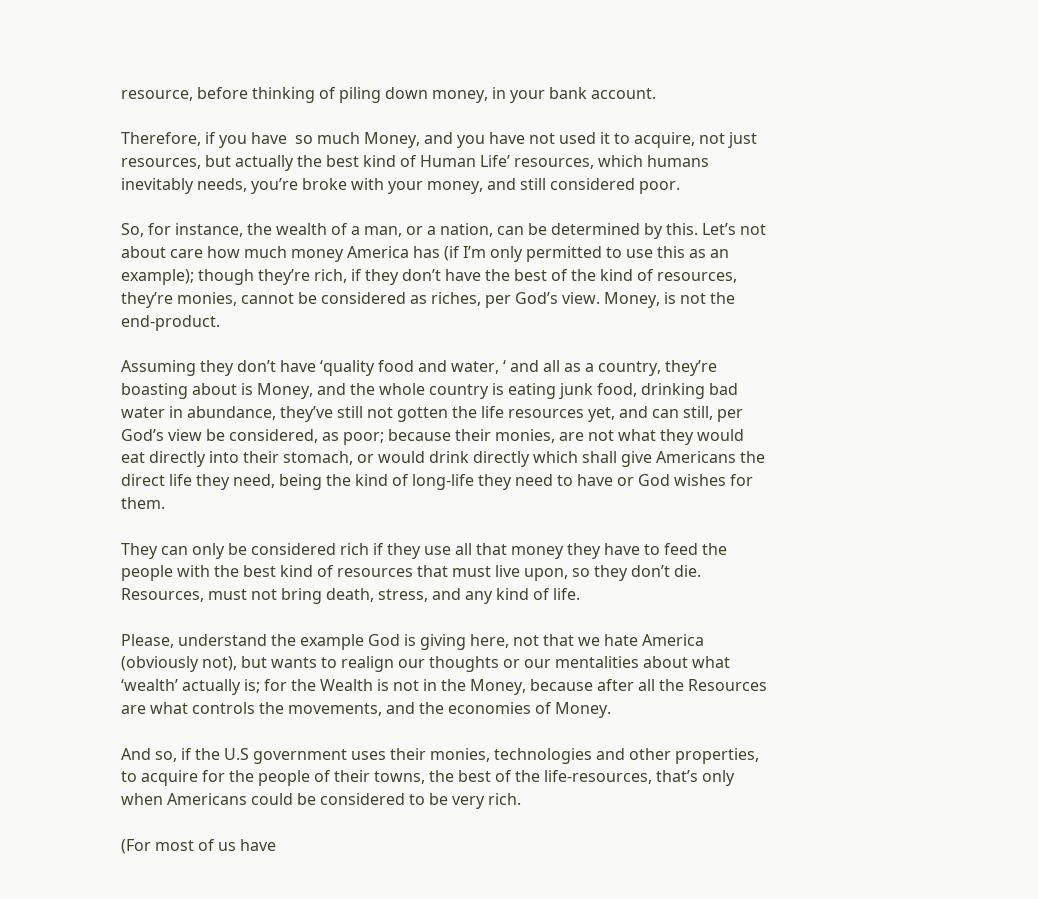resource, before thinking of piling down money, in your bank account.

Therefore, if you have  so much Money, and you have not used it to acquire, not just resources, but actually the best kind of Human Life’ resources, which humans inevitably needs, you’re broke with your money, and still considered poor.

So, for instance, the wealth of a man, or a nation, can be determined by this. Let’s not about care how much money America has (if I’m only permitted to use this as an example); though they’re rich, if they don’t have the best of the kind of resources, they’re monies, cannot be considered as riches, per God’s view. Money, is not the end-product.

Assuming they don’t have ‘quality food and water, ‘ and all as a country, they’re boasting about is Money, and the whole country is eating junk food, drinking bad water in abundance, they’ve still not gotten the life resources yet, and can still, per God’s view be considered, as poor; because their monies, are not what they would eat directly into their stomach, or would drink directly which shall give Americans the direct life they need, being the kind of long-life they need to have or God wishes for them.

They can only be considered rich if they use all that money they have to feed the people with the best kind of resources that must live upon, so they don’t die. Resources, must not bring death, stress, and any kind of life.

Please, understand the example God is giving here, not that we hate America (obviously not), but wants to realign our thoughts or our mentalities about what ‘wealth’ actually is; for the Wealth is not in the Money, because after all the Resources are what controls the movements, and the economies of Money.

And so, if the U.S government uses their monies, technologies and other properties, to acquire for the people of their towns, the best of the life-resources, that’s only when Americans could be considered to be very rich.

(For most of us have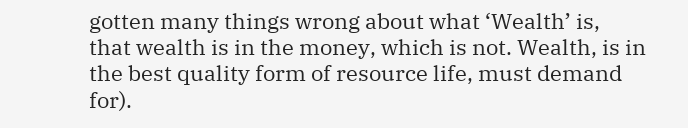gotten many things wrong about what ‘Wealth’ is, that wealth is in the money, which is not. Wealth, is in the best quality form of resource life, must demand for).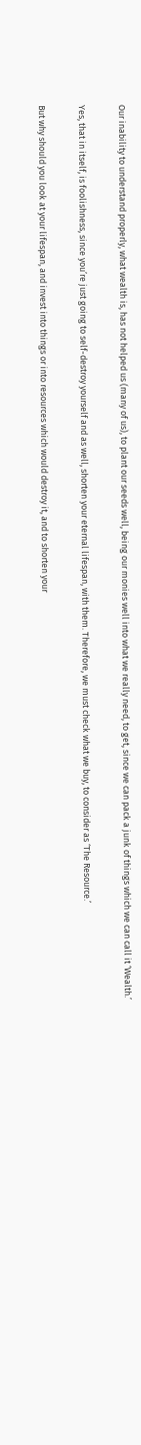Our inability to understand properly, what wealth is, has not helped us (many of us), to plant our seeds well, being our monies well into what we really need, to get, since we can pack a junk of things which we can call it ‘Wealth.’

Yes, that in itself, is foolishness, since you’re just going to self-destroy yourself and as well, shorten your eternal lifespan, with them. Therefore, we must check what we buy, to consider as ‘The Resource.’

But why should you look at your lifespan, and invest into things or into resources which would destroy it, and to shorten your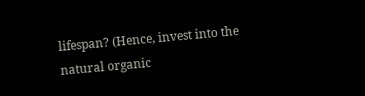lifespan? (Hence, invest into the natural organic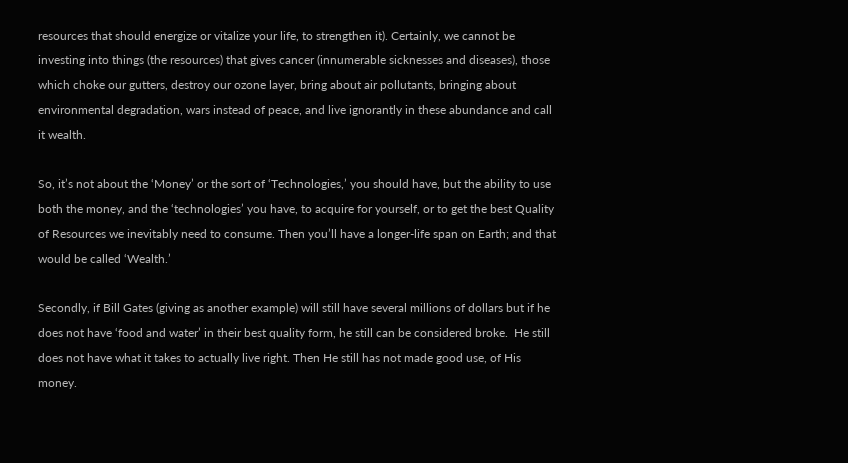resources that should energize or vitalize your life, to strengthen it). Certainly, we cannot be investing into things (the resources) that gives cancer (innumerable sicknesses and diseases), those which choke our gutters, destroy our ozone layer, bring about air pollutants, bringing about environmental degradation, wars instead of peace, and live ignorantly in these abundance and call it wealth.

So, it’s not about the ‘Money’ or the sort of ‘Technologies,’ you should have, but the ability to use both the money, and the ‘technologies’ you have, to acquire for yourself, or to get the best Quality of Resources we inevitably need to consume. Then you’ll have a longer-life span on Earth; and that would be called ‘Wealth.’

Secondly, if Bill Gates (giving as another example) will still have several millions of dollars but if he does not have ‘food and water’ in their best quality form, he still can be considered broke.  He still does not have what it takes to actually live right. Then He still has not made good use, of His money.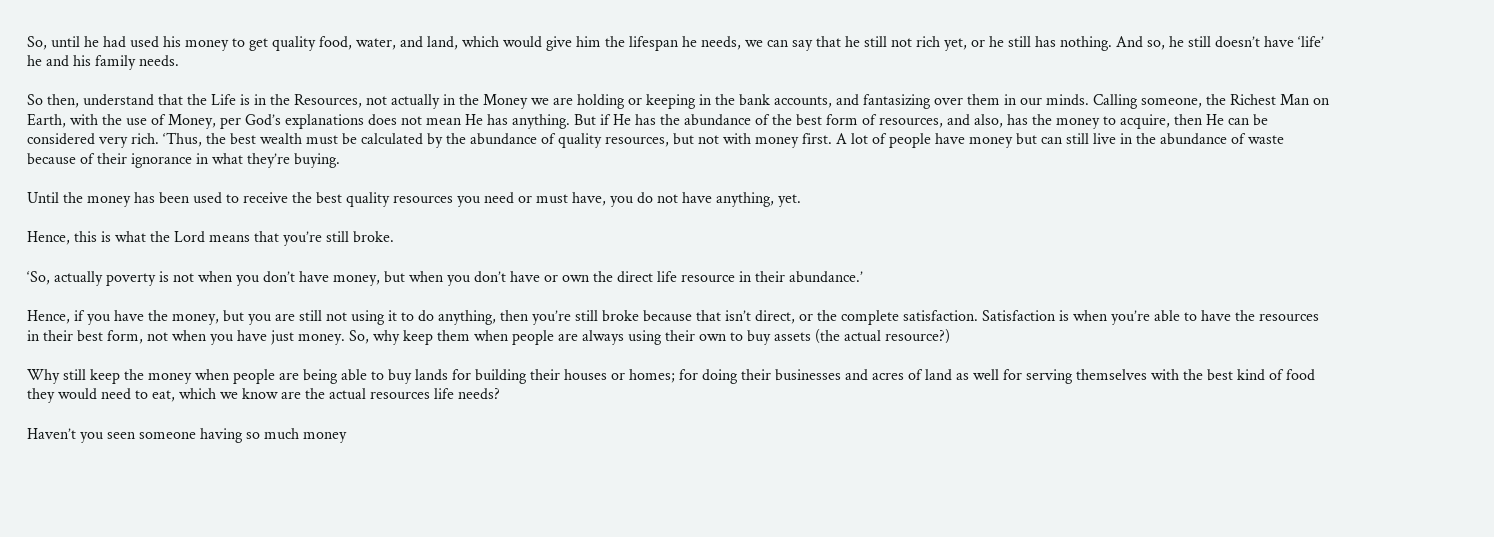So, until he had used his money to get quality food, water, and land, which would give him the lifespan he needs, we can say that he still not rich yet, or he still has nothing. And so, he still doesn’t have ‘life’ he and his family needs.

So then, understand that the Life is in the Resources, not actually in the Money we are holding or keeping in the bank accounts, and fantasizing over them in our minds. Calling someone, the Richest Man on Earth, with the use of Money, per God’s explanations does not mean He has anything. But if He has the abundance of the best form of resources, and also, has the money to acquire, then He can be considered very rich. ‘Thus, the best wealth must be calculated by the abundance of quality resources, but not with money first. A lot of people have money but can still live in the abundance of waste because of their ignorance in what they’re buying.

Until the money has been used to receive the best quality resources you need or must have, you do not have anything, yet.

Hence, this is what the Lord means that you’re still broke.

‘So, actually poverty is not when you don’t have money, but when you don’t have or own the direct life resource in their abundance.’

Hence, if you have the money, but you are still not using it to do anything, then you’re still broke because that isn’t direct, or the complete satisfaction. Satisfaction is when you’re able to have the resources in their best form, not when you have just money. So, why keep them when people are always using their own to buy assets (the actual resource?)

Why still keep the money when people are being able to buy lands for building their houses or homes; for doing their businesses and acres of land as well for serving themselves with the best kind of food they would need to eat, which we know are the actual resources life needs?

Haven’t you seen someone having so much money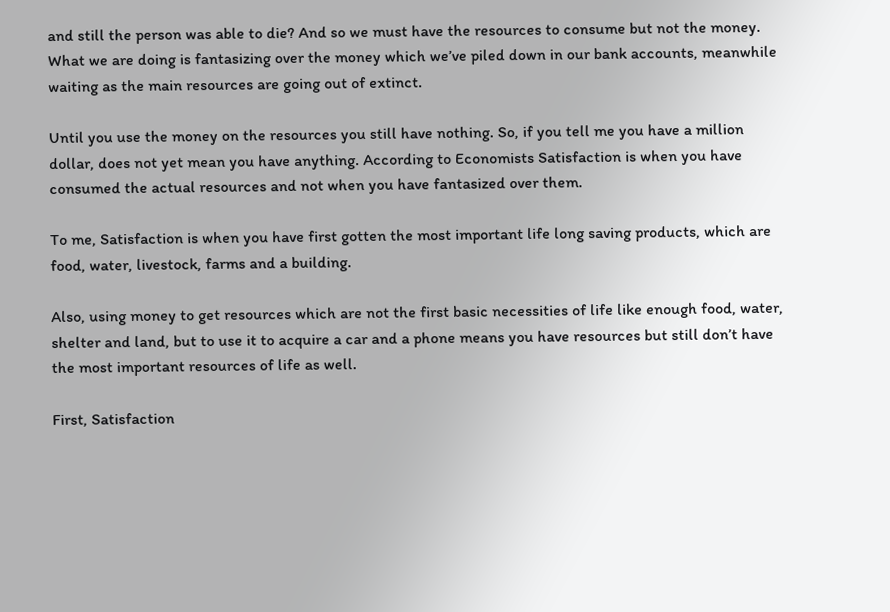and still the person was able to die? And so we must have the resources to consume but not the money. What we are doing is fantasizing over the money which we’ve piled down in our bank accounts, meanwhile waiting as the main resources are going out of extinct.

Until you use the money on the resources you still have nothing. So, if you tell me you have a million dollar, does not yet mean you have anything. According to Economists Satisfaction is when you have consumed the actual resources and not when you have fantasized over them.

To me, Satisfaction is when you have first gotten the most important life long saving products, which are food, water, livestock, farms and a building.

Also, using money to get resources which are not the first basic necessities of life like enough food, water, shelter and land, but to use it to acquire a car and a phone means you have resources but still don’t have the most important resources of life as well.

First, Satisfaction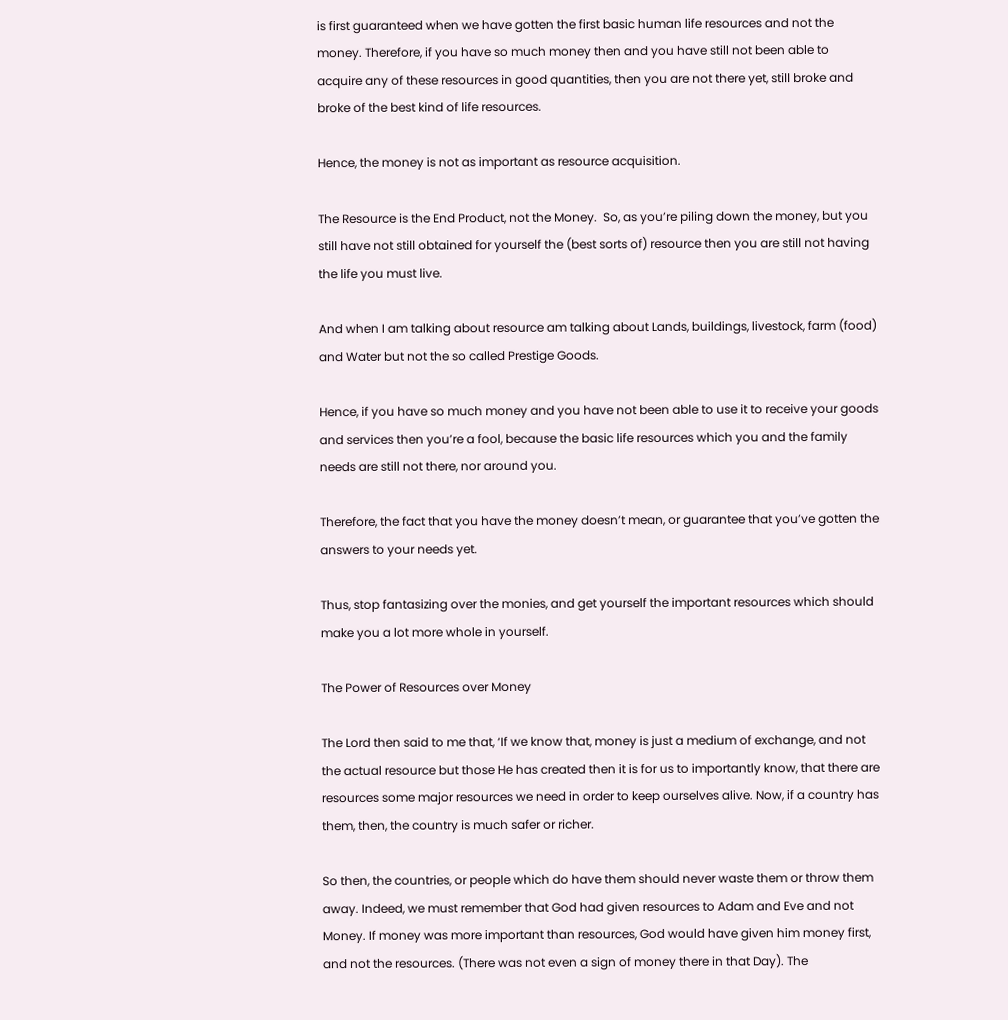is first guaranteed when we have gotten the first basic human life resources and not the money. Therefore, if you have so much money then and you have still not been able to acquire any of these resources in good quantities, then you are not there yet, still broke and broke of the best kind of life resources.

Hence, the money is not as important as resource acquisition.

The Resource is the End Product, not the Money.  So, as you’re piling down the money, but you still have not still obtained for yourself the (best sorts of) resource then you are still not having the life you must live.

And when I am talking about resource am talking about Lands, buildings, livestock, farm (food) and Water but not the so called Prestige Goods.

Hence, if you have so much money and you have not been able to use it to receive your goods and services then you’re a fool, because the basic life resources which you and the family needs are still not there, nor around you.

Therefore, the fact that you have the money doesn’t mean, or guarantee that you’ve gotten the answers to your needs yet.

Thus, stop fantasizing over the monies, and get yourself the important resources which should make you a lot more whole in yourself.

The Power of Resources over Money

The Lord then said to me that, ‘If we know that, money is just a medium of exchange, and not the actual resource but those He has created then it is for us to importantly know, that there are resources some major resources we need in order to keep ourselves alive. Now, if a country has them, then, the country is much safer or richer.

So then, the countries, or people which do have them should never waste them or throw them away. Indeed, we must remember that God had given resources to Adam and Eve and not Money. If money was more important than resources, God would have given him money first, and not the resources. (There was not even a sign of money there in that Day). The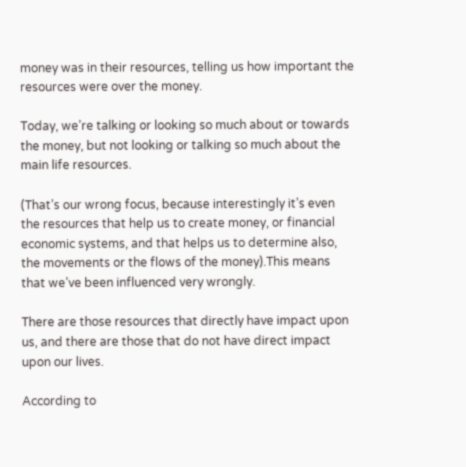money was in their resources, telling us how important the resources were over the money.

Today, we’re talking or looking so much about or towards the money, but not looking or talking so much about the main life resources.

(That’s our wrong focus, because interestingly it’s even the resources that help us to create money, or financial economic systems, and that helps us to determine also, the movements or the flows of the money).This means that we’ve been influenced very wrongly.

There are those resources that directly have impact upon us, and there are those that do not have direct impact upon our lives.

According to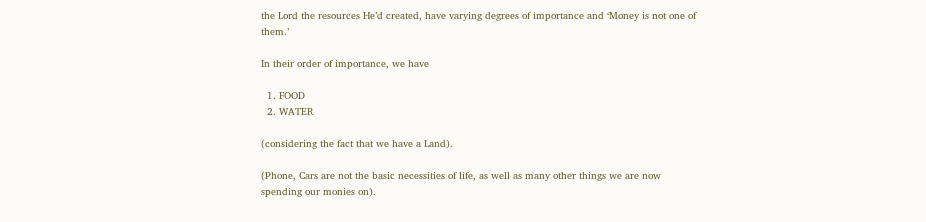the Lord the resources He’d created, have varying degrees of importance and ‘Money is not one of them.’

In their order of importance, we have

  1. FOOD
  2. WATER

(considering the fact that we have a Land).

(Phone, Cars are not the basic necessities of life, as well as many other things we are now spending our monies on).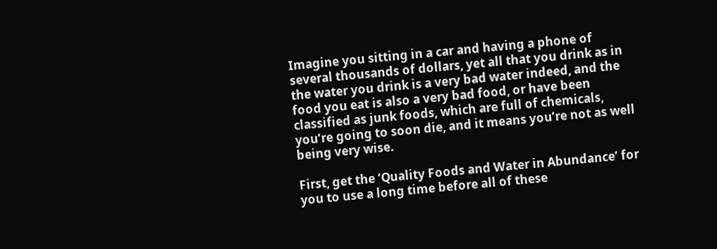Imagine you sitting in a car and having a phone of several thousands of dollars, yet all that you drink as in the water you drink is a very bad water indeed, and the food you eat is also a very bad food, or have been classified as junk foods, which are full of chemicals, you’re going to soon die, and it means you’re not as well being very wise.

First, get the ‘Quality Foods and Water in Abundance’ for you to use a long time before all of these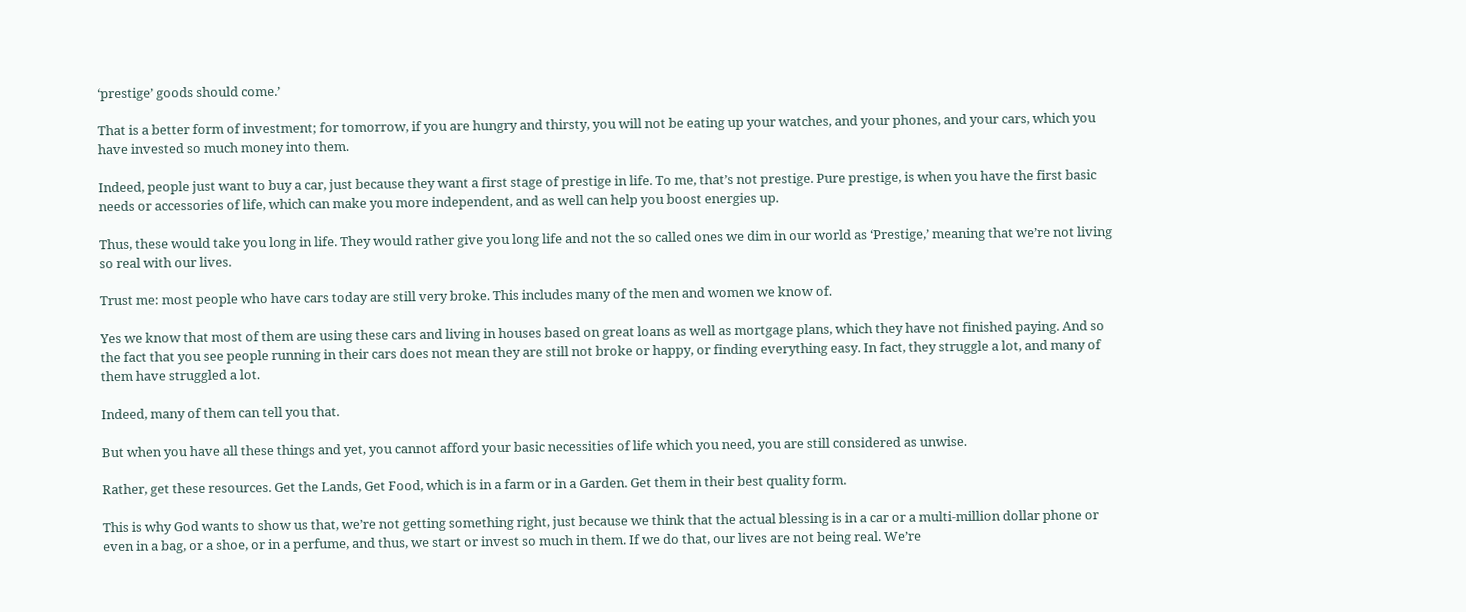‘prestige’ goods should come.’

That is a better form of investment; for tomorrow, if you are hungry and thirsty, you will not be eating up your watches, and your phones, and your cars, which you have invested so much money into them.

Indeed, people just want to buy a car, just because they want a first stage of prestige in life. To me, that’s not prestige. Pure prestige, is when you have the first basic needs or accessories of life, which can make you more independent, and as well can help you boost energies up.

Thus, these would take you long in life. They would rather give you long life and not the so called ones we dim in our world as ‘Prestige,’ meaning that we’re not living so real with our lives.

Trust me: most people who have cars today are still very broke. This includes many of the men and women we know of.

Yes we know that most of them are using these cars and living in houses based on great loans as well as mortgage plans, which they have not finished paying. And so the fact that you see people running in their cars does not mean they are still not broke or happy, or finding everything easy. In fact, they struggle a lot, and many of them have struggled a lot.

Indeed, many of them can tell you that.

But when you have all these things and yet, you cannot afford your basic necessities of life which you need, you are still considered as unwise.

Rather, get these resources. Get the Lands, Get Food, which is in a farm or in a Garden. Get them in their best quality form.

This is why God wants to show us that, we’re not getting something right, just because we think that the actual blessing is in a car or a multi-million dollar phone or even in a bag, or a shoe, or in a perfume, and thus, we start or invest so much in them. If we do that, our lives are not being real. We’re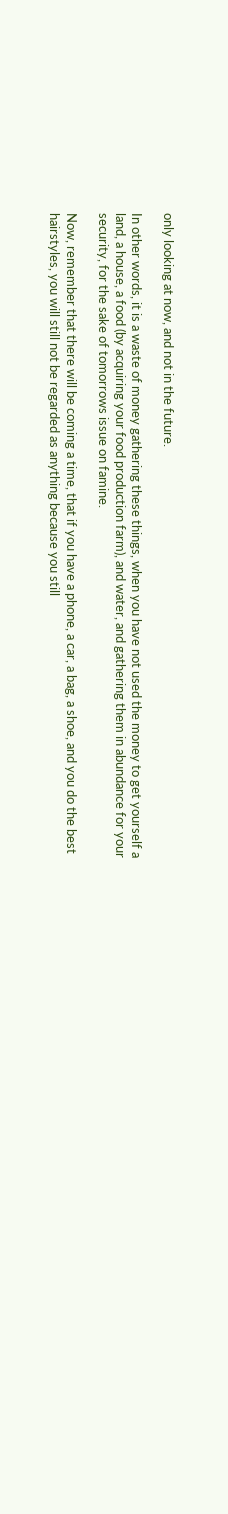only looking at now, and not in the future.

In other words, it is a waste of money gathering these things, when you have not used the money to get yourself a land, a house, a food (by acquiring your food production farm), and water, and gathering them in abundance for your security, for the sake of tomorrows issue on famine.

Now, remember that there will be coming a time, that if you have a phone, a car, a bag, a shoe, and you do the best hairstyles, you will still not be regarded as anything because you still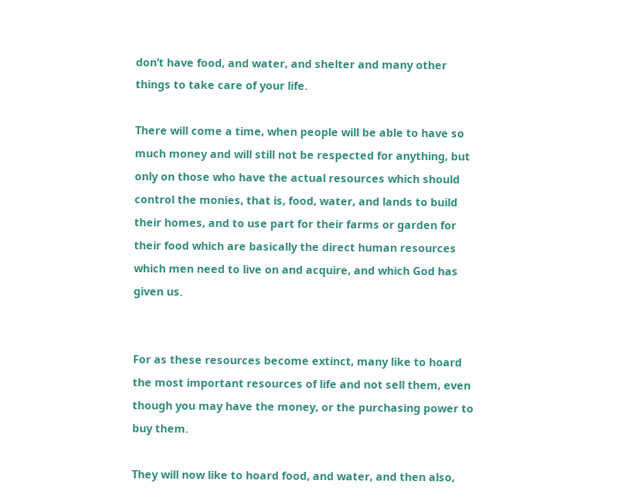don’t have food, and water, and shelter and many other things to take care of your life.

There will come a time, when people will be able to have so much money and will still not be respected for anything, but only on those who have the actual resources which should control the monies, that is, food, water, and lands to build their homes, and to use part for their farms or garden for their food which are basically the direct human resources which men need to live on and acquire, and which God has given us.


For as these resources become extinct, many like to hoard the most important resources of life and not sell them, even though you may have the money, or the purchasing power to buy them.

They will now like to hoard food, and water, and then also,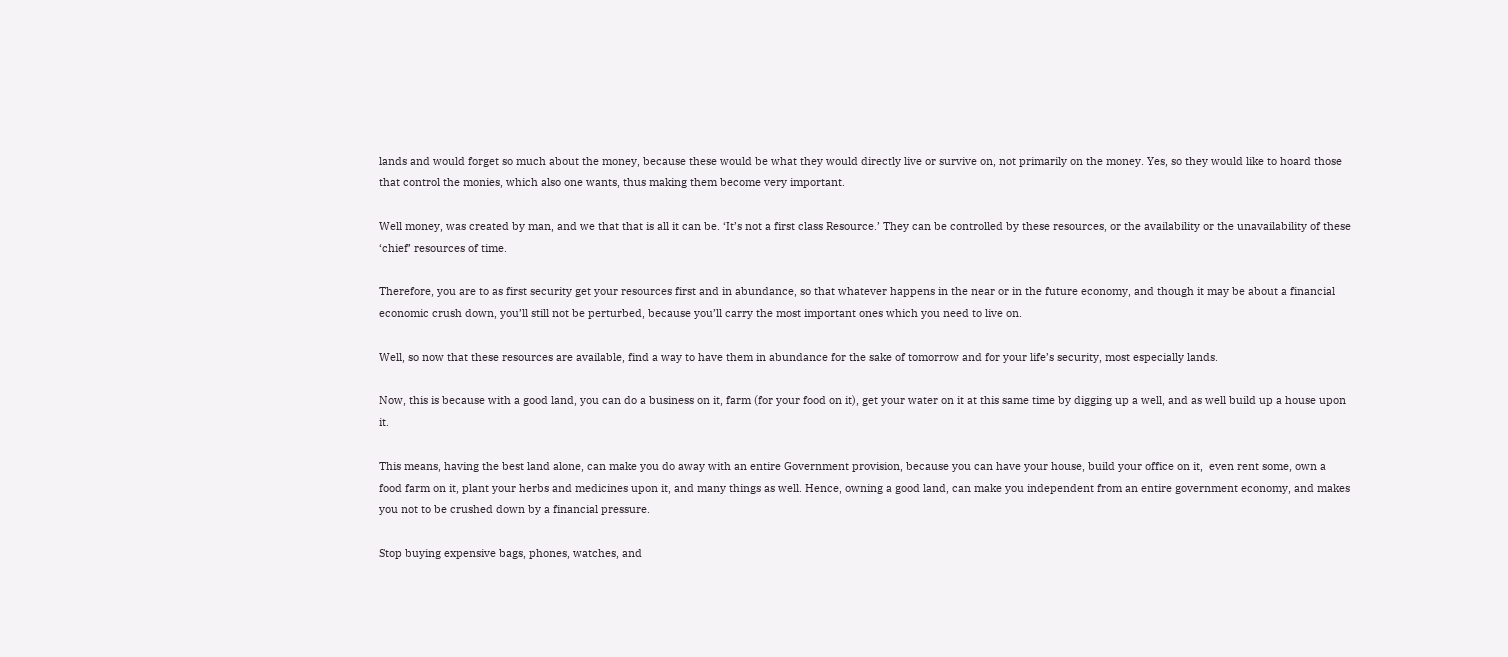lands and would forget so much about the money, because these would be what they would directly live or survive on, not primarily on the money. Yes, so they would like to hoard those that control the monies, which also one wants, thus making them become very important.

Well money, was created by man, and we that that is all it can be. ‘It’s not a first class Resource.’ They can be controlled by these resources, or the availability or the unavailability of these ‘chief’ resources of time.

Therefore, you are to as first security get your resources first and in abundance, so that whatever happens in the near or in the future economy, and though it may be about a financial economic crush down, you’ll still not be perturbed, because you’ll carry the most important ones which you need to live on.

Well, so now that these resources are available, find a way to have them in abundance for the sake of tomorrow and for your life’s security, most especially lands.

Now, this is because with a good land, you can do a business on it, farm (for your food on it), get your water on it at this same time by digging up a well, and as well build up a house upon it.

This means, having the best land alone, can make you do away with an entire Government provision, because you can have your house, build your office on it,  even rent some, own a food farm on it, plant your herbs and medicines upon it, and many things as well. Hence, owning a good land, can make you independent from an entire government economy, and makes you not to be crushed down by a financial pressure.

Stop buying expensive bags, phones, watches, and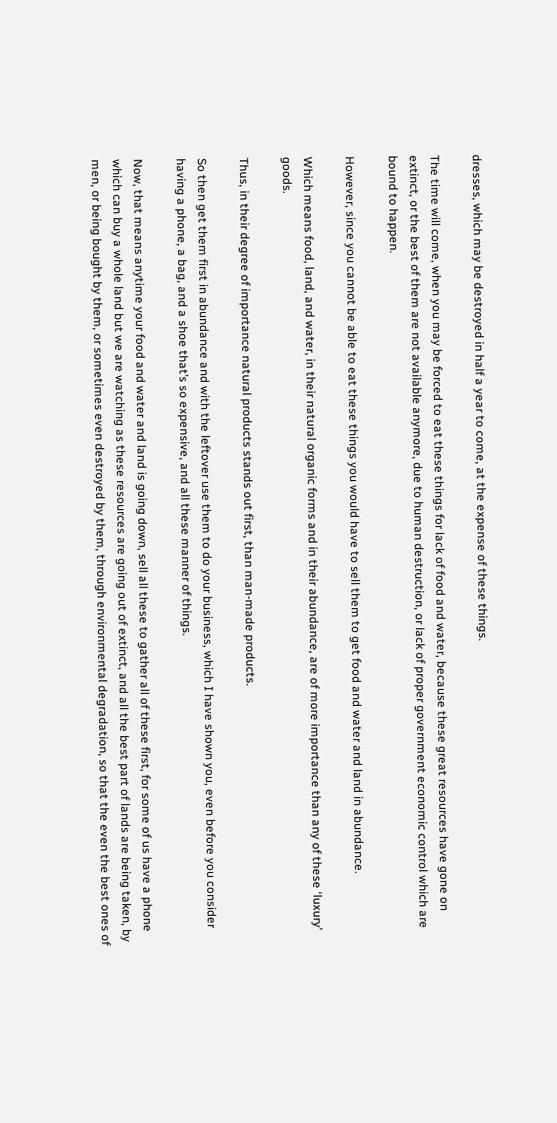dresses, which may be destroyed in half a year to come, at the expense of these things.

The time will come, when you may be forced to eat these things for lack of food and water, because these great resources have gone on extinct, or the best of them are not available anymore, due to human destruction, or lack of proper government economic control which are bound to happen.

However, since you cannot be able to eat these things you would have to sell them to get food and water and land in abundance.

Which means food, land, and water, in their natural organic forms and in their abundance, are of more importance than any of these ‘luxury’ goods.

Thus, in their degree of importance natural products stands out first, than man-made products.

So then get them first in abundance and with the leftover use them to do your business, which I have shown you, even before you consider having a phone, a bag, and a shoe that’s so expensive, and all these manner of things.

Now, that means anytime your food and water and land is going down, sell all these to gather all of these first, for some of us have a phone which can buy a whole land but we are watching as these resources are going out of extinct, and all the best part of lands are being taken, by men, or being bought by them, or sometimes even destroyed by them, through environmental degradation, so that the even the best ones of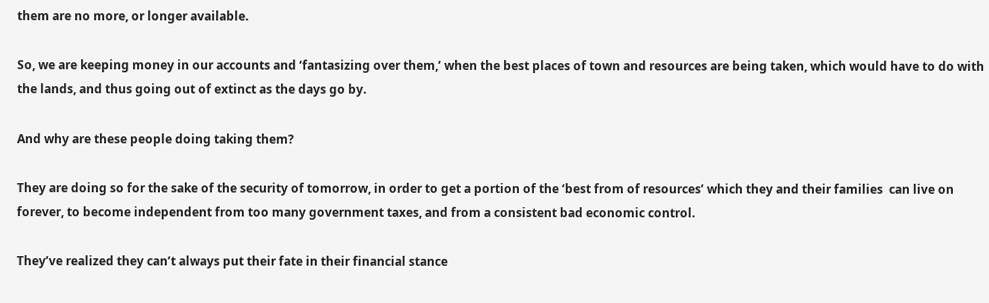them are no more, or longer available.

So, we are keeping money in our accounts and ‘fantasizing over them,’ when the best places of town and resources are being taken, which would have to do with the lands, and thus going out of extinct as the days go by.

And why are these people doing taking them?

They are doing so for the sake of the security of tomorrow, in order to get a portion of the ‘best from of resources’ which they and their families  can live on forever, to become independent from too many government taxes, and from a consistent bad economic control.

They’ve realized they can’t always put their fate in their financial stance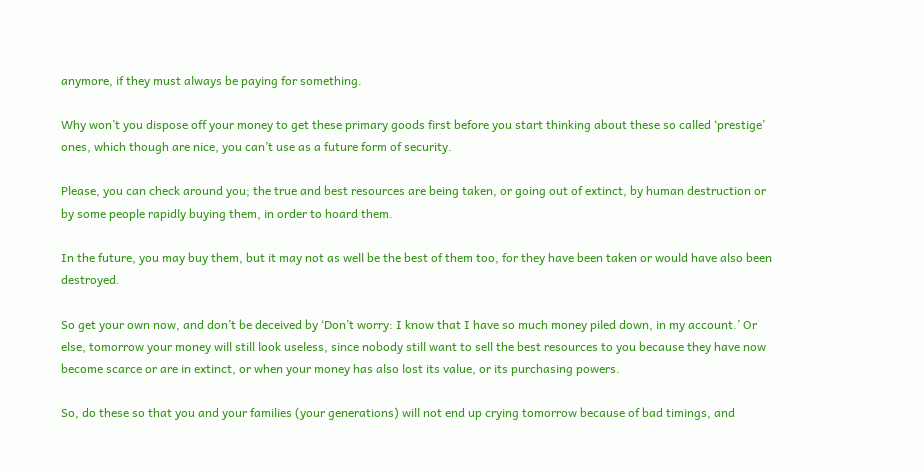anymore, if they must always be paying for something.

Why won’t you dispose off your money to get these primary goods first before you start thinking about these so called ‘prestige’ ones, which though are nice, you can’t use as a future form of security.

Please, you can check around you; the true and best resources are being taken, or going out of extinct, by human destruction or by some people rapidly buying them, in order to hoard them.

In the future, you may buy them, but it may not as well be the best of them too, for they have been taken or would have also been destroyed.

So get your own now, and don’t be deceived by ‘Don’t worry: I know that I have so much money piled down, in my account.’ Or else, tomorrow your money will still look useless, since nobody still want to sell the best resources to you because they have now become scarce or are in extinct, or when your money has also lost its value, or its purchasing powers.

So, do these so that you and your families (your generations) will not end up crying tomorrow because of bad timings, and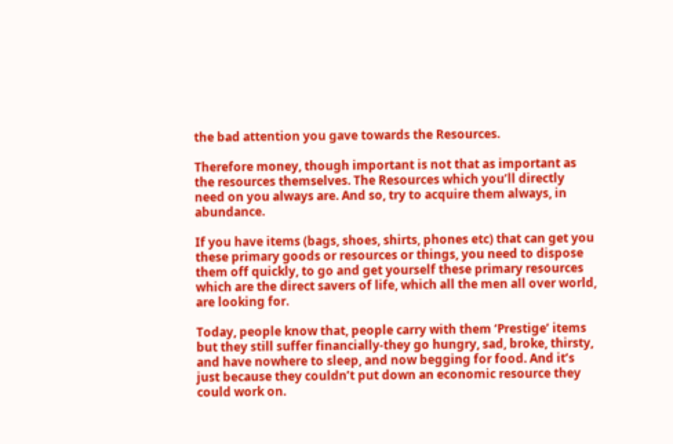the bad attention you gave towards the Resources.

Therefore money, though important is not that as important as the resources themselves. The Resources which you’ll directly need on you always are. And so, try to acquire them always, in abundance.

If you have items (bags, shoes, shirts, phones etc) that can get you these primary goods or resources or things, you need to dispose them off quickly, to go and get yourself these primary resources which are the direct savers of life, which all the men all over world, are looking for.

Today, people know that, people carry with them ‘Prestige’ items but they still suffer financially-they go hungry, sad, broke, thirsty, and have nowhere to sleep, and now begging for food. And it’s just because they couldn’t put down an economic resource they could work on.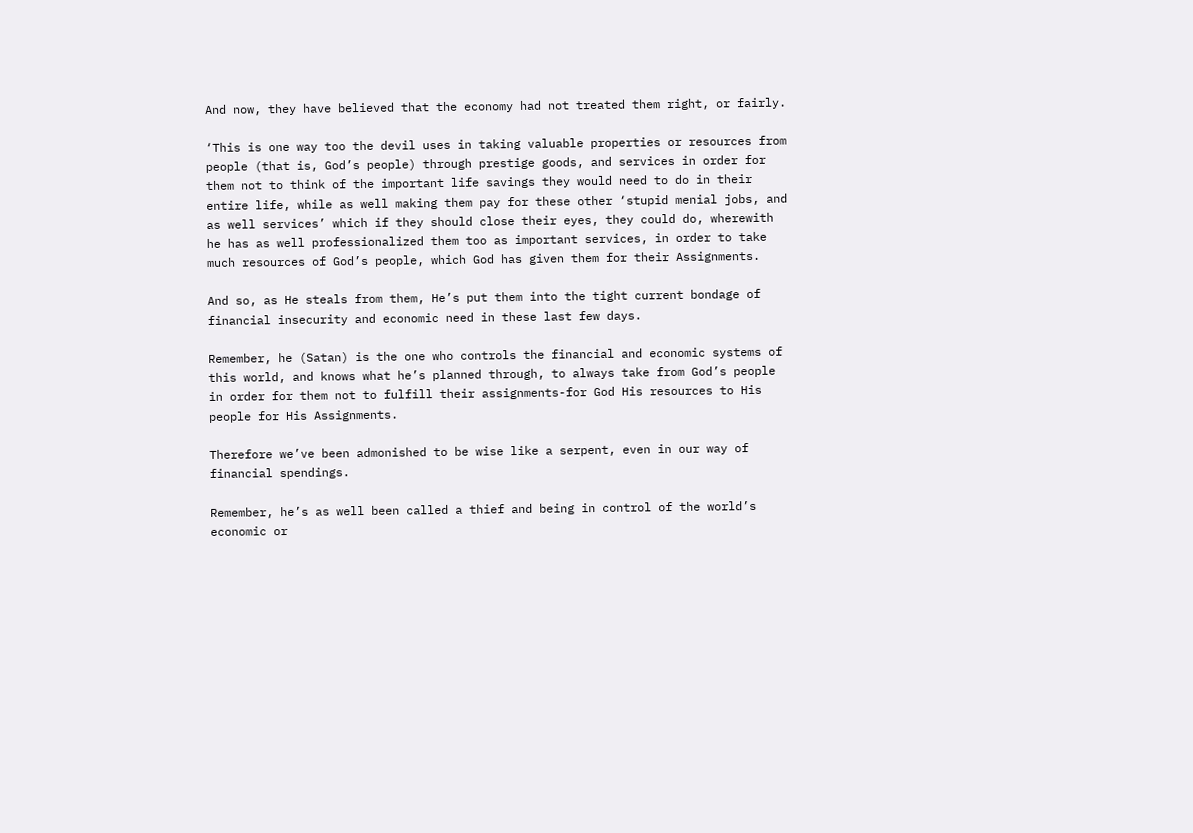And now, they have believed that the economy had not treated them right, or fairly.

‘This is one way too the devil uses in taking valuable properties or resources from people (that is, God’s people) through prestige goods, and services in order for them not to think of the important life savings they would need to do in their entire life, while as well making them pay for these other ‘stupid menial jobs, and as well services’ which if they should close their eyes, they could do, wherewith he has as well professionalized them too as important services, in order to take much resources of God’s people, which God has given them for their Assignments.

And so, as He steals from them, He’s put them into the tight current bondage of financial insecurity and economic need in these last few days.

Remember, he (Satan) is the one who controls the financial and economic systems of this world, and knows what he’s planned through, to always take from God’s people in order for them not to fulfill their assignments-for God His resources to His people for His Assignments.

Therefore we’ve been admonished to be wise like a serpent, even in our way of financial spendings.

Remember, he’s as well been called a thief and being in control of the world’s economic or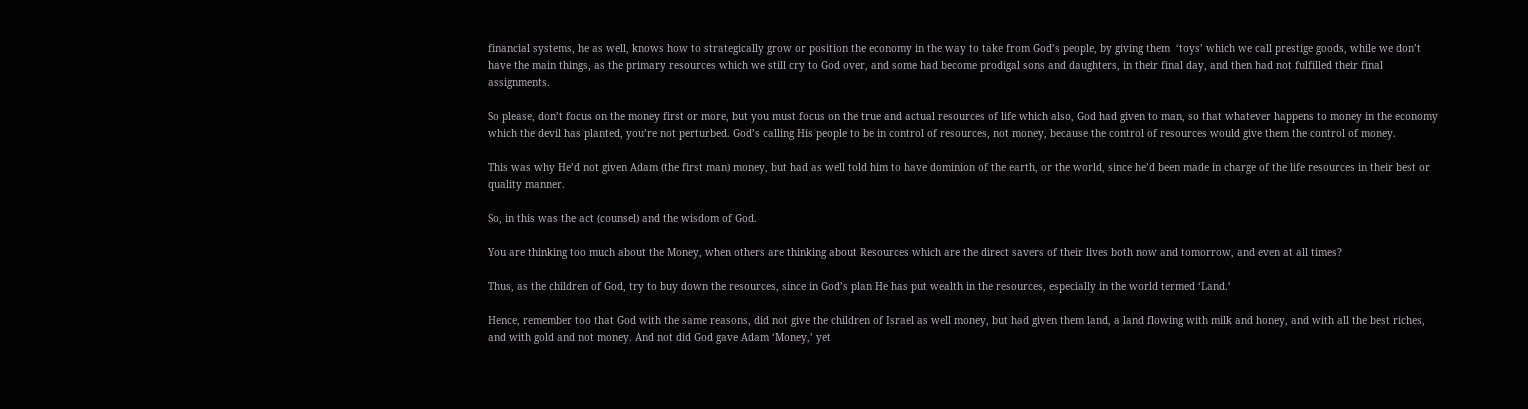financial systems, he as well, knows how to strategically grow or position the economy in the way to take from God’s people, by giving them  ‘toys’ which we call prestige goods, while we don’t have the main things, as the primary resources which we still cry to God over, and some had become prodigal sons and daughters, in their final day, and then had not fulfilled their final assignments.

So please, don’t focus on the money first or more, but you must focus on the true and actual resources of life which also, God had given to man, so that whatever happens to money in the economy which the devil has planted, you’re not perturbed. God’s calling His people to be in control of resources, not money, because the control of resources would give them the control of money.

This was why He’d not given Adam (the first man) money, but had as well told him to have dominion of the earth, or the world, since he’d been made in charge of the life resources in their best or quality manner.

So, in this was the act (counsel) and the wisdom of God.

You are thinking too much about the Money, when others are thinking about Resources which are the direct savers of their lives both now and tomorrow, and even at all times?

Thus, as the children of God, try to buy down the resources, since in God’s plan He has put wealth in the resources, especially in the world termed ‘Land.’

Hence, remember too that God with the same reasons, did not give the children of Israel as well money, but had given them land, a land flowing with milk and honey, and with all the best riches, and with gold and not money. And not did God gave Adam ‘Money,’ yet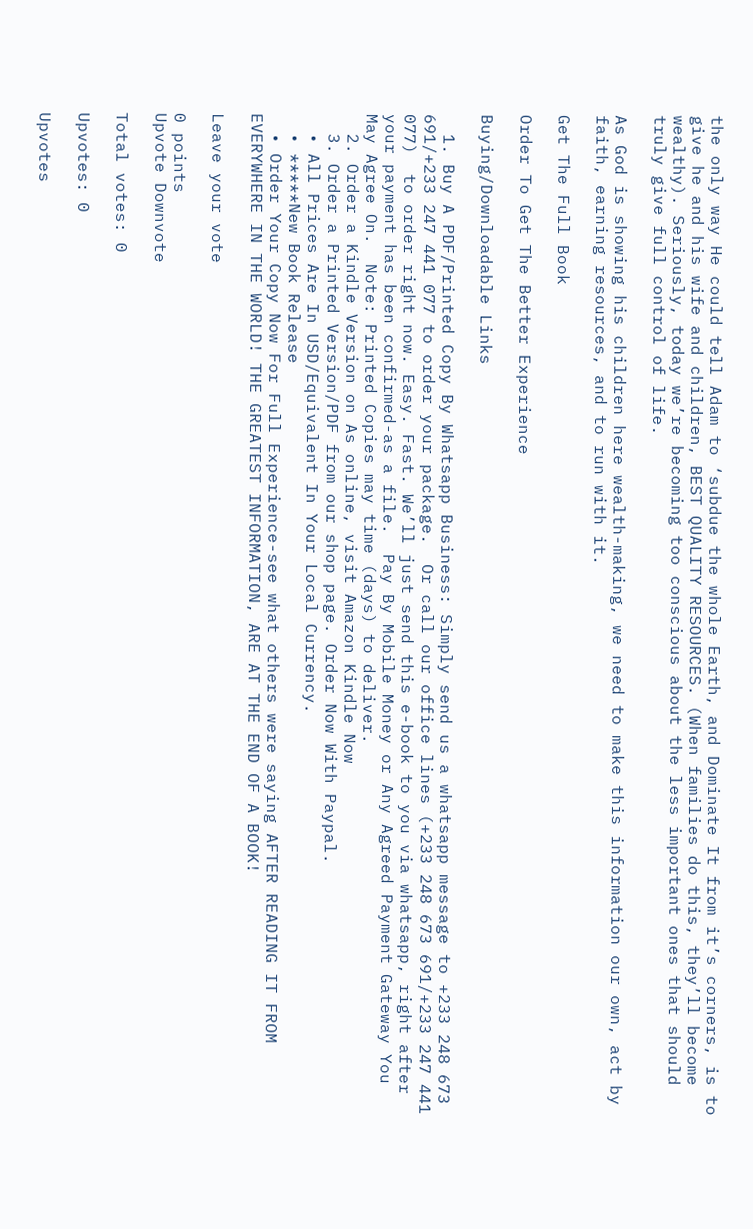the only way He could tell Adam to ‘subdue the whole Earth, and Dominate It from it’s corners, is to give he and his wife and children, BEST QUALITY RESOURCES. (When families do this, they’ll become wealthy). Seriously, today we’re becoming too conscious about the less important ones that should truly give full control of life.

As God is showing his children here wealth-making, we need to make this information our own, act by faith, earning resources, and to run with it.

Get The Full Book

Order To Get The Better Experience

Buying/Downloadable Links

  1. Buy A PDF/Printed Copy By Whatsapp Business: Simply send us a whatsapp message to +233 248 673 691/+233 247 441 077 to order your package.  Or call our office lines (+233 248 673 691/+233 247 441 077)  to order right now. Easy. Fast. We’ll just send this e-book to you via whatsapp, right after your payment has been confirmed-as a file.  Pay By Mobile Money or Any Agreed Payment Gateway You May Agree On.  Note: Printed Copies may time (days) to deliver.
  2. Order a Kindle Version on As online, visit Amazon Kindle Now
  3. Order a Printed Version/PDF from our shop page. Order Now With Paypal.
  • All Prices Are In USD/Equivalent In Your Local Currency.
  • *****New Book Release
  • Order Your Copy Now For Full Experience-see what others were saying AFTER READING IT FROM EVERYWHERE IN THE WORLD! THE GREATEST INFORMATION, ARE AT THE END OF A BOOK!

Leave your vote

0 points
Upvote Downvote

Total votes: 0

Upvotes: 0

Upvotes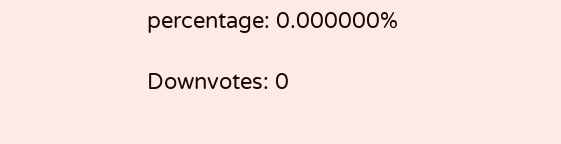percentage: 0.000000%

Downvotes: 0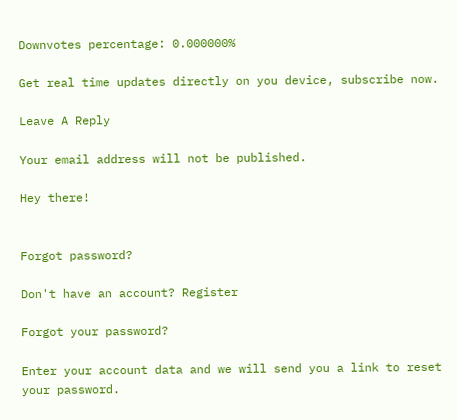Downvotes percentage: 0.000000%

Get real time updates directly on you device, subscribe now.

Leave A Reply

Your email address will not be published.

Hey there!


Forgot password?

Don't have an account? Register

Forgot your password?

Enter your account data and we will send you a link to reset your password.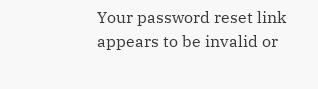Your password reset link appears to be invalid or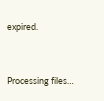expired.


Processing files…